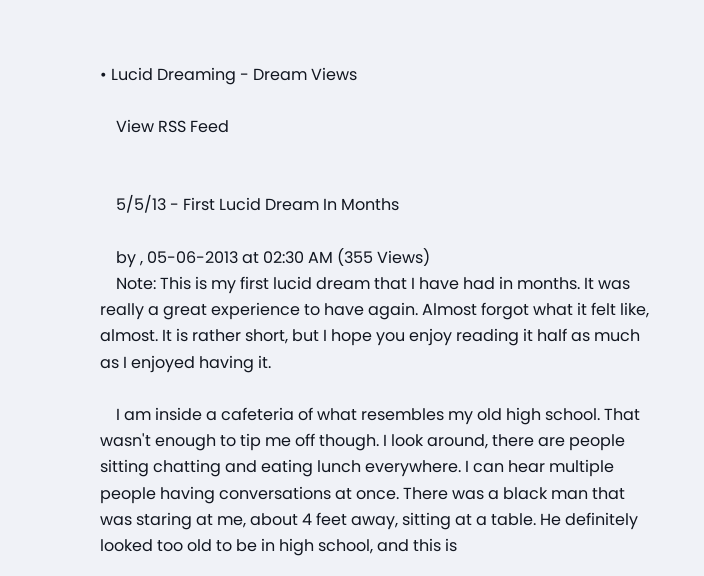• Lucid Dreaming - Dream Views

    View RSS Feed


    5/5/13 - First Lucid Dream In Months

    by , 05-06-2013 at 02:30 AM (355 Views)
    Note: This is my first lucid dream that I have had in months. It was really a great experience to have again. Almost forgot what it felt like, almost. It is rather short, but I hope you enjoy reading it half as much as I enjoyed having it.

    I am inside a cafeteria of what resembles my old high school. That wasn't enough to tip me off though. I look around, there are people sitting chatting and eating lunch everywhere. I can hear multiple people having conversations at once. There was a black man that was staring at me, about 4 feet away, sitting at a table. He definitely looked too old to be in high school, and this is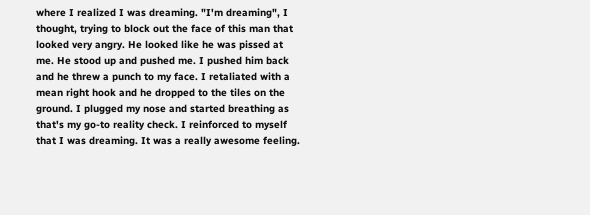where I realized I was dreaming. "I'm dreaming", I thought, trying to block out the face of this man that looked very angry. He looked like he was pissed at me. He stood up and pushed me. I pushed him back and he threw a punch to my face. I retaliated with a mean right hook and he dropped to the tiles on the ground. I plugged my nose and started breathing as that's my go-to reality check. I reinforced to myself that I was dreaming. It was a really awesome feeling.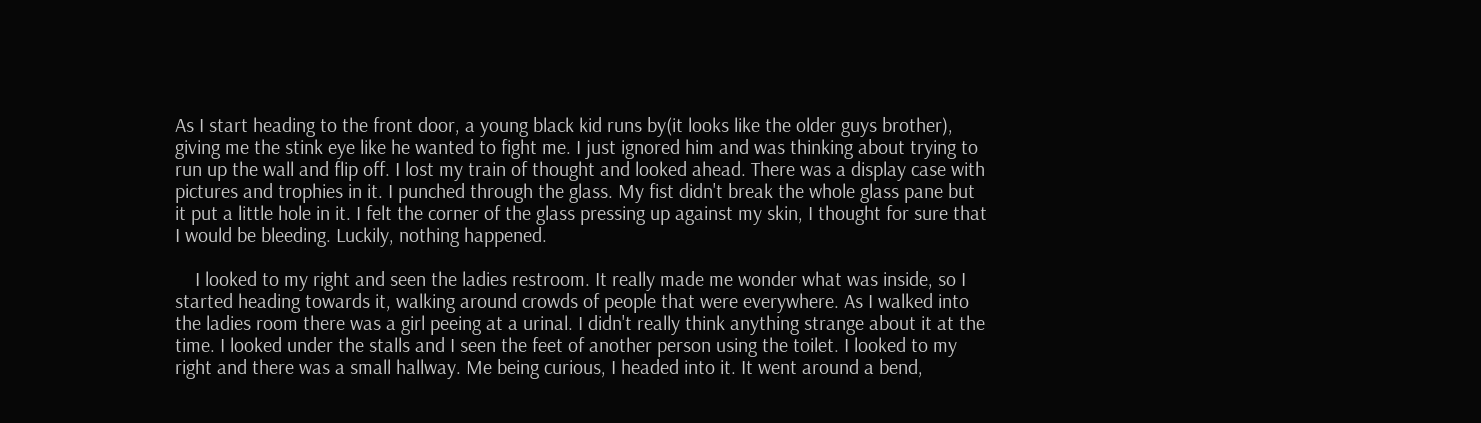As I start heading to the front door, a young black kid runs by(it looks like the older guys brother), giving me the stink eye like he wanted to fight me. I just ignored him and was thinking about trying to run up the wall and flip off. I lost my train of thought and looked ahead. There was a display case with pictures and trophies in it. I punched through the glass. My fist didn't break the whole glass pane but it put a little hole in it. I felt the corner of the glass pressing up against my skin, I thought for sure that I would be bleeding. Luckily, nothing happened.

    I looked to my right and seen the ladies restroom. It really made me wonder what was inside, so I started heading towards it, walking around crowds of people that were everywhere. As I walked into the ladies room there was a girl peeing at a urinal. I didn't really think anything strange about it at the time. I looked under the stalls and I seen the feet of another person using the toilet. I looked to my right and there was a small hallway. Me being curious, I headed into it. It went around a bend,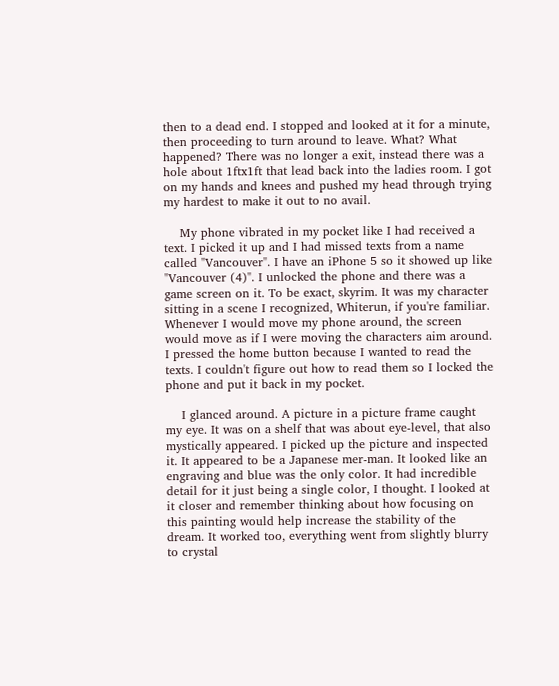then to a dead end. I stopped and looked at it for a minute, then proceeding to turn around to leave. What? What happened? There was no longer a exit, instead there was a hole about 1ftx1ft that lead back into the ladies room. I got on my hands and knees and pushed my head through trying my hardest to make it out to no avail.

    My phone vibrated in my pocket like I had received a text. I picked it up and I had missed texts from a name called "Vancouver". I have an iPhone 5 so it showed up like "Vancouver (4)". I unlocked the phone and there was a game screen on it. To be exact, skyrim. It was my character sitting in a scene I recognized, Whiterun, if you're familiar. Whenever I would move my phone around, the screen would move as if I were moving the characters aim around. I pressed the home button because I wanted to read the texts. I couldn't figure out how to read them so I locked the phone and put it back in my pocket.

    I glanced around. A picture in a picture frame caught my eye. It was on a shelf that was about eye-level, that also mystically appeared. I picked up the picture and inspected it. It appeared to be a Japanese mer-man. It looked like an engraving and blue was the only color. It had incredible detail for it just being a single color, I thought. I looked at it closer and remember thinking about how focusing on this painting would help increase the stability of the dream. It worked too, everything went from slightly blurry to crystal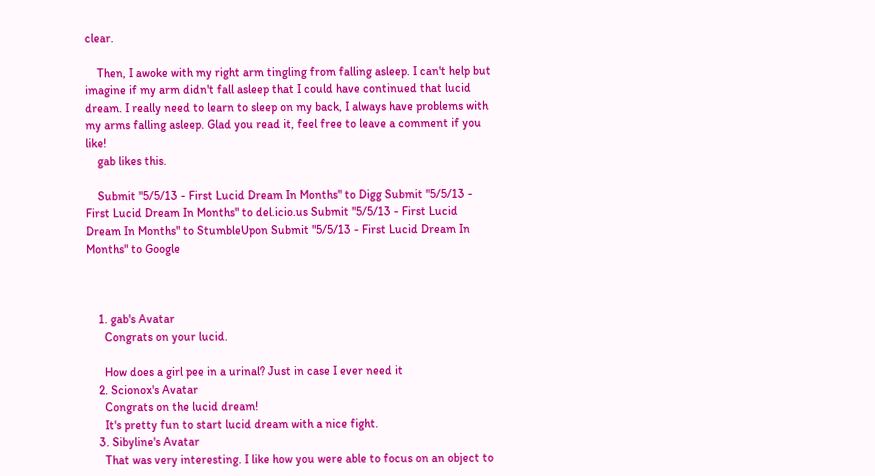clear.

    Then, I awoke with my right arm tingling from falling asleep. I can't help but imagine if my arm didn't fall asleep that I could have continued that lucid dream. I really need to learn to sleep on my back, I always have problems with my arms falling asleep. Glad you read it, feel free to leave a comment if you like!
    gab likes this.

    Submit "5/5/13 - First Lucid Dream In Months" to Digg Submit "5/5/13 - First Lucid Dream In Months" to del.icio.us Submit "5/5/13 - First Lucid Dream In Months" to StumbleUpon Submit "5/5/13 - First Lucid Dream In Months" to Google



    1. gab's Avatar
      Congrats on your lucid.

      How does a girl pee in a urinal? Just in case I ever need it
    2. Scionox's Avatar
      Congrats on the lucid dream!
      It's pretty fun to start lucid dream with a nice fight.
    3. Sibyline's Avatar
      That was very interesting. I like how you were able to focus on an object to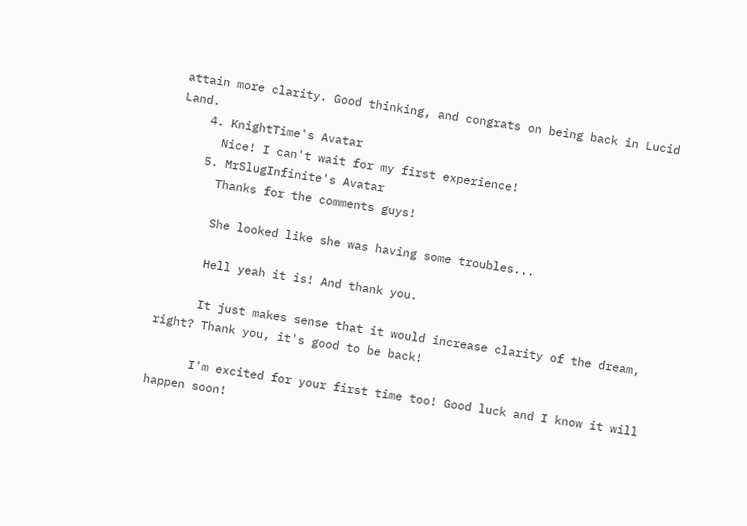attain more clarity. Good thinking, and congrats on being back in Lucid Land.
    4. KnightTime's Avatar
      Nice! I can't wait for my first experience!
    5. MrSlugInfinite's Avatar
      Thanks for the comments guys!

      She looked like she was having some troubles...

      Hell yeah it is! And thank you.

      It just makes sense that it would increase clarity of the dream, right? Thank you, it's good to be back!

      I'm excited for your first time too! Good luck and I know it will happen soon!